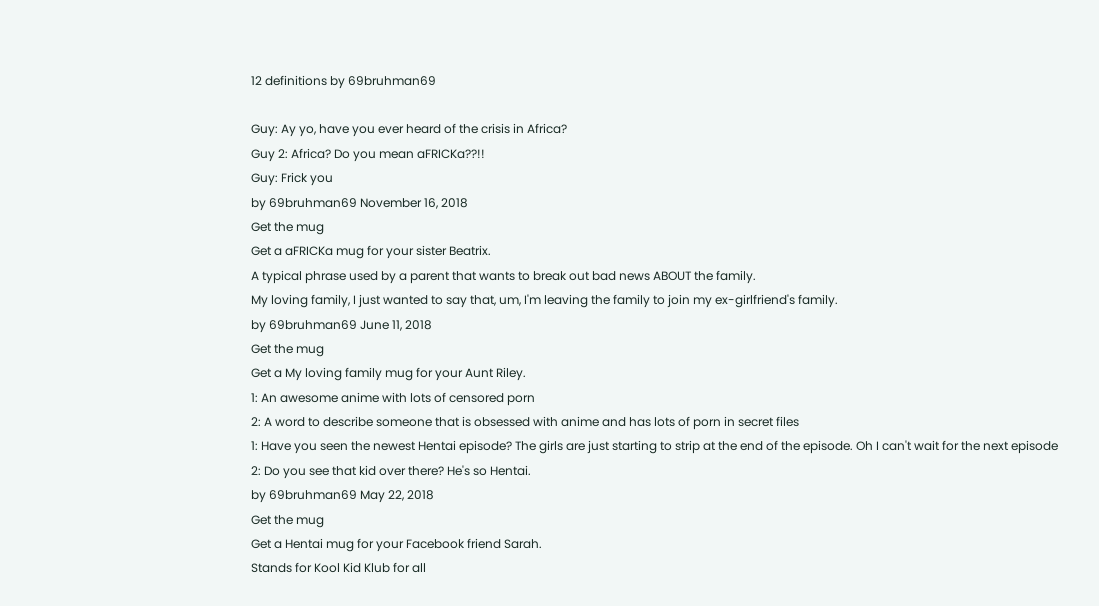12 definitions by 69bruhman69

Guy: Ay yo, have you ever heard of the crisis in Africa?
Guy 2: Africa? Do you mean aFRICKa??!!
Guy: Frick you
by 69bruhman69 November 16, 2018
Get the mug
Get a aFRICKa mug for your sister Beatrix.
A typical phrase used by a parent that wants to break out bad news ABOUT the family.
My loving family, I just wanted to say that, um, I'm leaving the family to join my ex-girlfriend's family.
by 69bruhman69 June 11, 2018
Get the mug
Get a My loving family mug for your Aunt Riley.
1: An awesome anime with lots of censored porn
2: A word to describe someone that is obsessed with anime and has lots of porn in secret files
1: Have you seen the newest Hentai episode? The girls are just starting to strip at the end of the episode. Oh I can't wait for the next episode
2: Do you see that kid over there? He's so Hentai.
by 69bruhman69 May 22, 2018
Get the mug
Get a Hentai mug for your Facebook friend Sarah.
Stands for Kool Kid Klub for all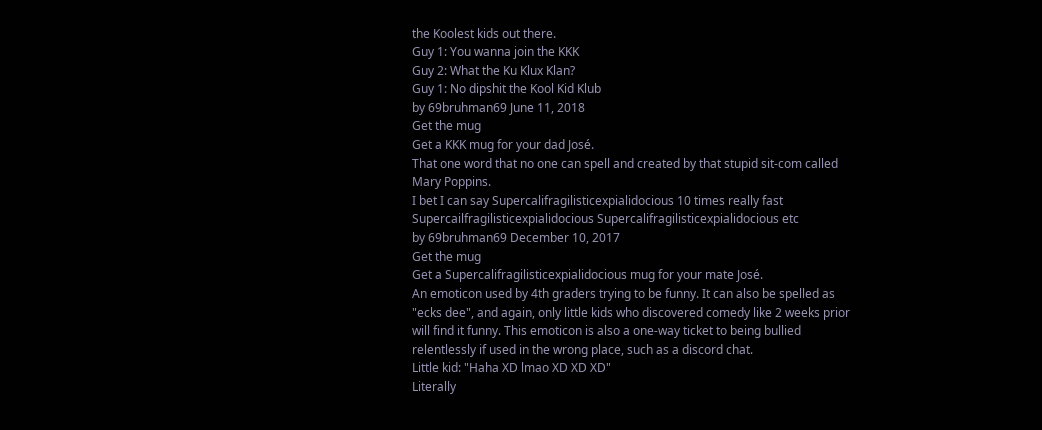the Koolest kids out there.
Guy 1: You wanna join the KKK
Guy 2: What the Ku Klux Klan?
Guy 1: No dipshit the Kool Kid Klub
by 69bruhman69 June 11, 2018
Get the mug
Get a KKK mug for your dad José.
That one word that no one can spell and created by that stupid sit-com called Mary Poppins.
I bet I can say Supercalifragilisticexpialidocious 10 times really fast Supercailfragilisticexpialidocious Supercalifragilisticexpialidocious etc
by 69bruhman69 December 10, 2017
Get the mug
Get a Supercalifragilisticexpialidocious mug for your mate José.
An emoticon used by 4th graders trying to be funny. It can also be spelled as "ecks dee", and again, only little kids who discovered comedy like 2 weeks prior will find it funny. This emoticon is also a one-way ticket to being bullied relentlessly if used in the wrong place, such as a discord chat.
Little kid: "Haha XD lmao XD XD XD"
Literally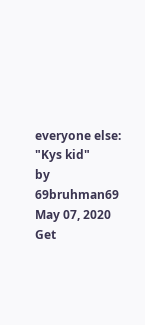everyone else: "Kys kid"
by 69bruhman69 May 07, 2020
Get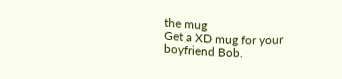the mug
Get a XD mug for your boyfriend Bob.